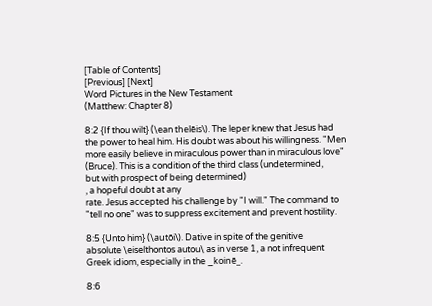[Table of Contents]
[Previous] [Next]
Word Pictures in the New Testament
(Matthew: Chapter 8)

8:2 {If thou wilt} (\ean thelēis\). The leper knew that Jesus had
the power to heal him. His doubt was about his willingness. "Men
more easily believe in miraculous power than in miraculous love"
(Bruce). This is a condition of the third class (undetermined,
but with prospect of being determined)
, a hopeful doubt at any
rate. Jesus accepted his challenge by "I will." The command to
"tell no one" was to suppress excitement and prevent hostility.

8:5 {Unto him} (\autōi\). Dative in spite of the genitive
absolute \eiselthontos autou\ as in verse 1, a not infrequent
Greek idiom, especially in the _koinē_.

8:6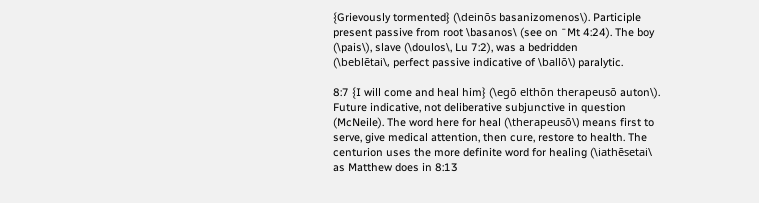{Grievously tormented} (\deinōs basanizomenos\). Participle
present passive from root \basanos\ (see on ¯Mt 4:24). The boy
(\pais\), slave (\doulos\, Lu 7:2), was a bedridden
(\beblētai\, perfect passive indicative of \ballō\) paralytic.

8:7 {I will come and heal him} (\egō elthōn therapeusō auton\).
Future indicative, not deliberative subjunctive in question
(McNeile). The word here for heal (\therapeusō\) means first to
serve, give medical attention, then cure, restore to health. The
centurion uses the more definite word for healing (\iathēsetai\
as Matthew does in 8:13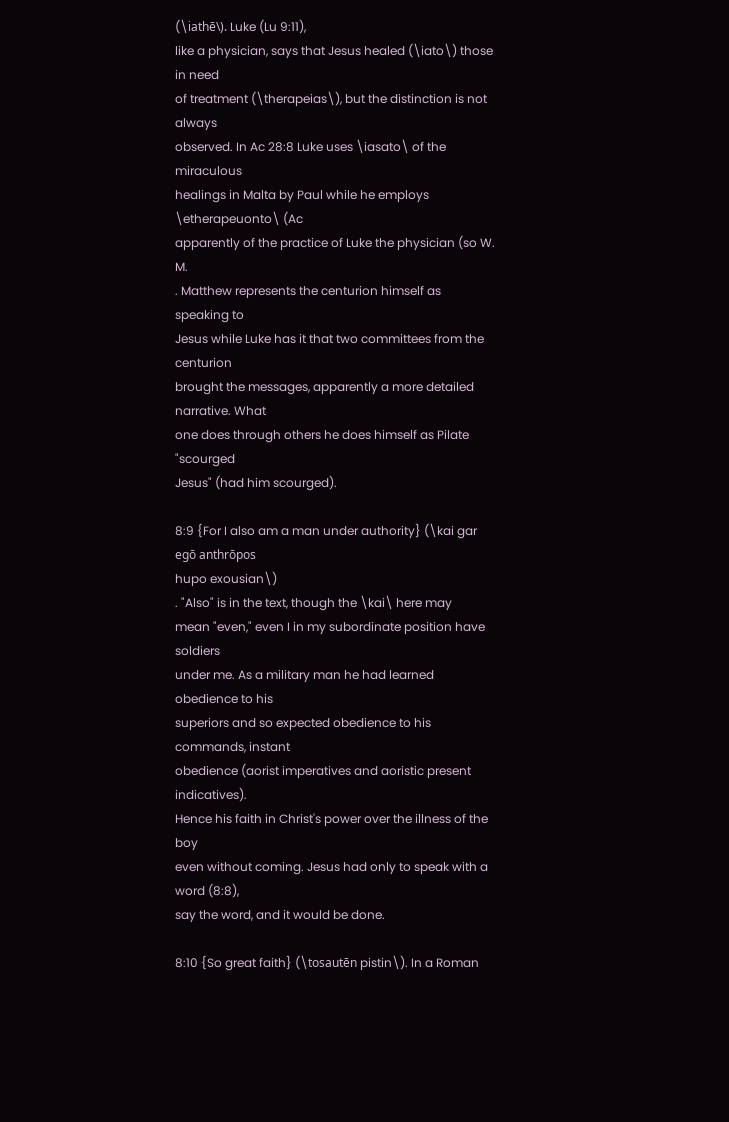(\iathē\). Luke (Lu 9:11),
like a physician, says that Jesus healed (\iato\) those in need
of treatment (\therapeias\), but the distinction is not always
observed. In Ac 28:8 Luke uses \iasato\ of the miraculous
healings in Malta by Paul while he employs \etherapeuonto\ (Ac
apparently of the practice of Luke the physician (so W. M.
. Matthew represents the centurion himself as speaking to
Jesus while Luke has it that two committees from the centurion
brought the messages, apparently a more detailed narrative. What
one does through others he does himself as Pilate "scourged
Jesus" (had him scourged).

8:9 {For I also am a man under authority} (\kai gar egō anthrōpos
hupo exousian\)
. "Also" is in the text, though the \kai\ here may
mean "even," even I in my subordinate position have soldiers
under me. As a military man he had learned obedience to his
superiors and so expected obedience to his commands, instant
obedience (aorist imperatives and aoristic present indicatives).
Hence his faith in Christ's power over the illness of the boy
even without coming. Jesus had only to speak with a word (8:8),
say the word, and it would be done.

8:10 {So great faith} (\tosautēn pistin\). In a Roman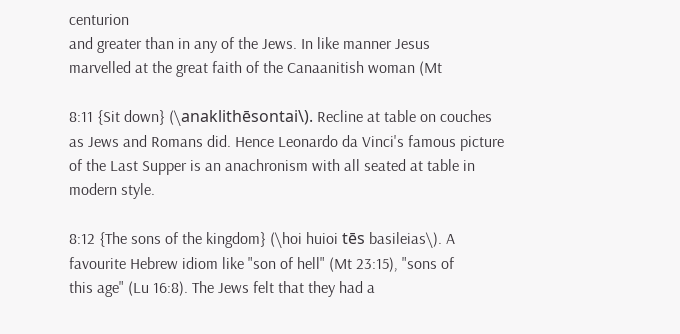centurion
and greater than in any of the Jews. In like manner Jesus
marvelled at the great faith of the Canaanitish woman (Mt

8:11 {Sit down} (\anaklithēsontai\). Recline at table on couches
as Jews and Romans did. Hence Leonardo da Vinci's famous picture
of the Last Supper is an anachronism with all seated at table in
modern style.

8:12 {The sons of the kingdom} (\hoi huioi tēs basileias\). A
favourite Hebrew idiom like "son of hell" (Mt 23:15), "sons of
this age" (Lu 16:8). The Jews felt that they had a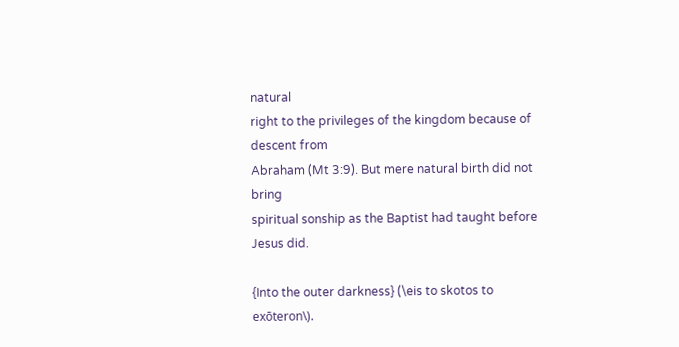natural
right to the privileges of the kingdom because of descent from
Abraham (Mt 3:9). But mere natural birth did not bring
spiritual sonship as the Baptist had taught before Jesus did.

{Into the outer darkness} (\eis to skotos to exōteron\).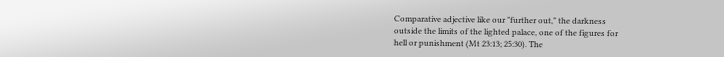Comparative adjective like our "further out," the darkness
outside the limits of the lighted palace, one of the figures for
hell or punishment (Mt 23:13; 25:30). The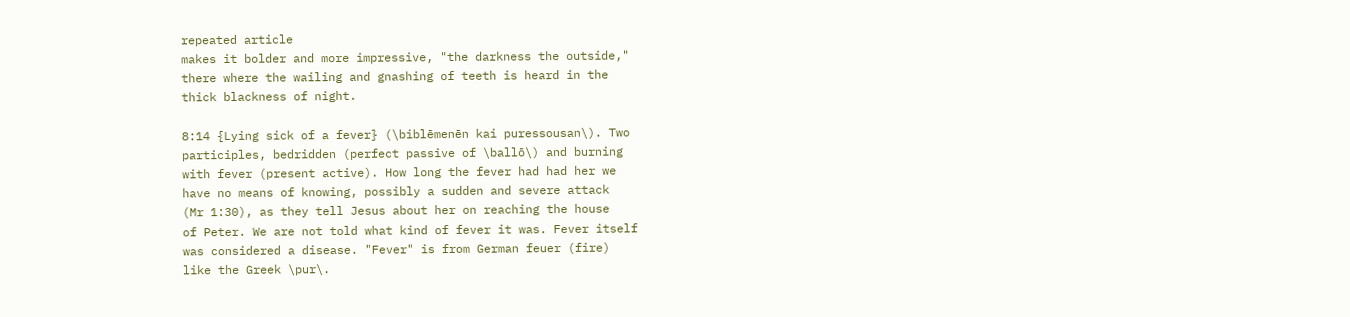repeated article
makes it bolder and more impressive, "the darkness the outside,"
there where the wailing and gnashing of teeth is heard in the
thick blackness of night.

8:14 {Lying sick of a fever} (\biblēmenēn kai puressousan\). Two
participles, bedridden (perfect passive of \ballō\) and burning
with fever (present active). How long the fever had had her we
have no means of knowing, possibly a sudden and severe attack
(Mr 1:30), as they tell Jesus about her on reaching the house
of Peter. We are not told what kind of fever it was. Fever itself
was considered a disease. "Fever" is from German feuer (fire)
like the Greek \pur\.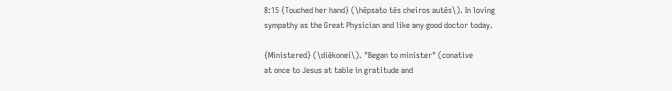8:15 {Touched her hand} (\hēpsato tēs cheiros autēs\). In loving
sympathy as the Great Physician and like any good doctor today.

{Ministered} (\diēkonei\). "Began to minister" (conative
at once to Jesus at table in gratitude and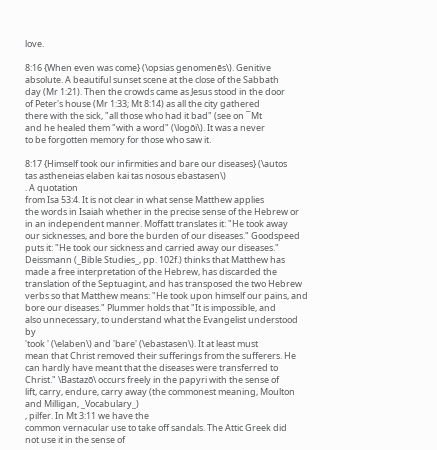love.

8:16 {When even was come} (\opsias genomenēs\). Genitive
absolute. A beautiful sunset scene at the close of the Sabbath
day (Mr 1:21). Then the crowds came as Jesus stood in the door
of Peter's house (Mr 1:33; Mt 8:14) as all the city gathered
there with the sick, "all those who had it bad" (see on ¯Mt
and he healed them "with a word" (\logōi\). It was a never
to be forgotten memory for those who saw it.

8:17 {Himself took our infirmities and bare our diseases} (\autos
tas astheneias elaben kai tas nosous ebastasen\)
. A quotation
from Isa 53:4. It is not clear in what sense Matthew applies
the words in Isaiah whether in the precise sense of the Hebrew or
in an independent manner. Moffatt translates it: "He took away
our sicknesses, and bore the burden of our diseases." Goodspeed
puts it: "He took our sickness and carried away our diseases."
Deissmann (_Bible Studies_, pp. 102f.) thinks that Matthew has
made a free interpretation of the Hebrew, has discarded the
translation of the Septuagint, and has transposed the two Hebrew
verbs so that Matthew means: "He took upon himself our pains, and
bore our diseases." Plummer holds that "It is impossible, and
also unnecessary, to understand what the Evangelist understood by
'took ' (\elaben\) and 'bare' (\ebastasen\). It at least must
mean that Christ removed their sufferings from the sufferers. He
can hardly have meant that the diseases were transferred to
Christ." \Bastazō\ occurs freely in the papyri with the sense of
lift, carry, endure, carry away (the commonest meaning, Moulton
and Milligan, _Vocabulary_)
, pilfer. In Mt 3:11 we have the
common vernacular use to take off sandals. The Attic Greek did
not use it in the sense of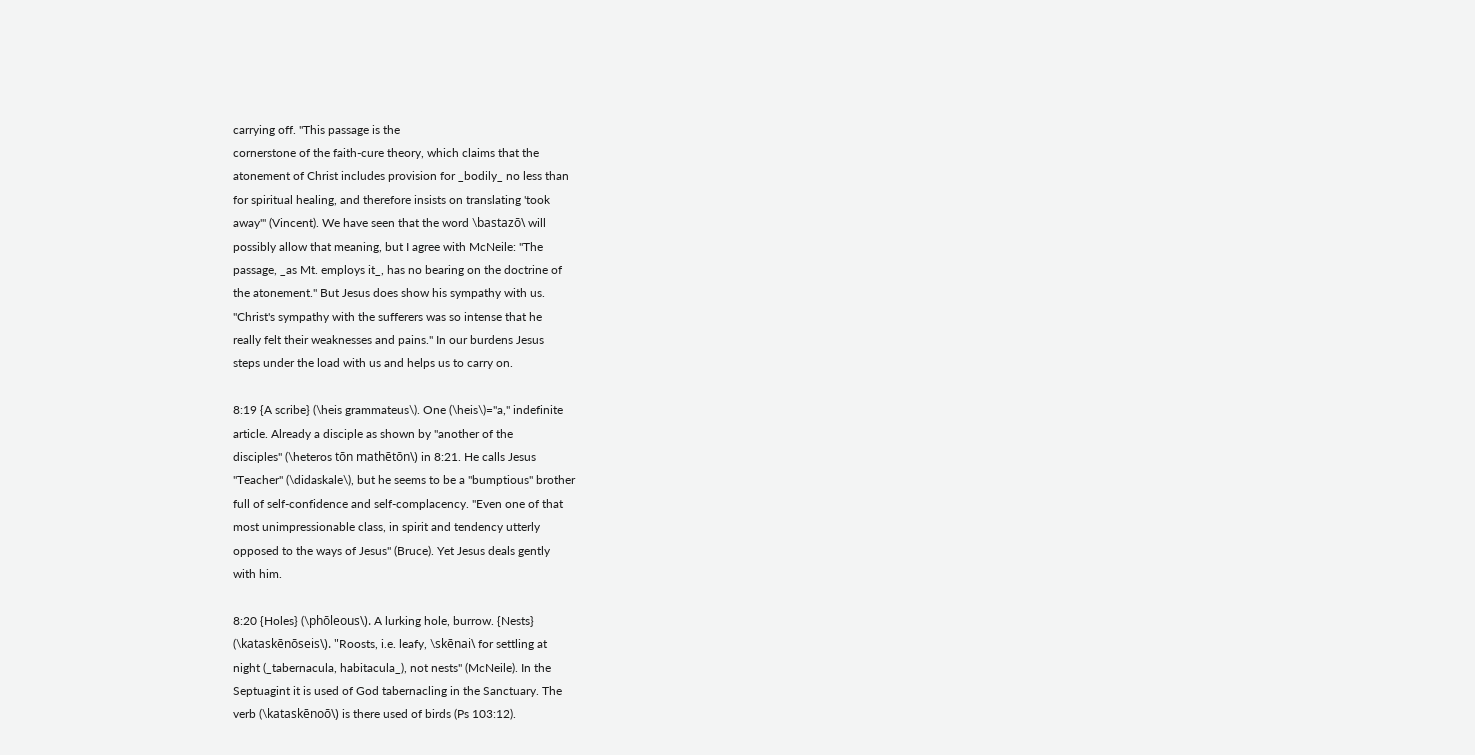carrying off. "This passage is the
cornerstone of the faith-cure theory, which claims that the
atonement of Christ includes provision for _bodily_ no less than
for spiritual healing, and therefore insists on translating 'took
away'" (Vincent). We have seen that the word \bastazō\ will
possibly allow that meaning, but I agree with McNeile: "The
passage, _as Mt. employs it_, has no bearing on the doctrine of
the atonement." But Jesus does show his sympathy with us.
"Christ's sympathy with the sufferers was so intense that he
really felt their weaknesses and pains." In our burdens Jesus
steps under the load with us and helps us to carry on.

8:19 {A scribe} (\heis grammateus\). One (\heis\)="a," indefinite
article. Already a disciple as shown by "another of the
disciples" (\heteros tōn mathētōn\) in 8:21. He calls Jesus
"Teacher" (\didaskale\), but he seems to be a "bumptious" brother
full of self-confidence and self-complacency. "Even one of that
most unimpressionable class, in spirit and tendency utterly
opposed to the ways of Jesus" (Bruce). Yet Jesus deals gently
with him.

8:20 {Holes} (\phōleous\). A lurking hole, burrow. {Nests}
(\kataskēnōseis\). "Roosts, i.e. leafy, \skēnai\ for settling at
night (_tabernacula, habitacula_), not nests" (McNeile). In the
Septuagint it is used of God tabernacling in the Sanctuary. The
verb (\kataskēnoō\) is there used of birds (Ps 103:12).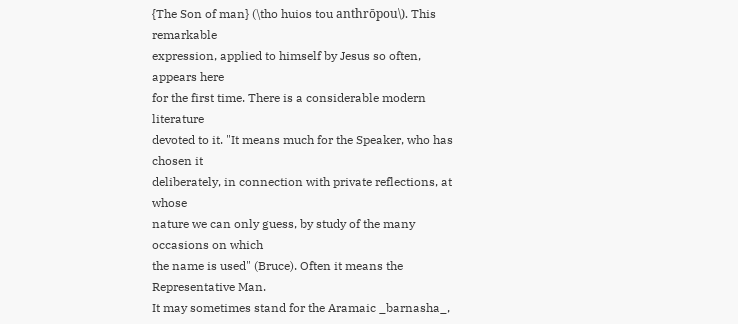{The Son of man} (\tho huios tou anthrōpou\). This remarkable
expression, applied to himself by Jesus so often, appears here
for the first time. There is a considerable modern literature
devoted to it. "It means much for the Speaker, who has chosen it
deliberately, in connection with private reflections, at whose
nature we can only guess, by study of the many occasions on which
the name is used" (Bruce). Often it means the Representative Man.
It may sometimes stand for the Aramaic _barnasha_,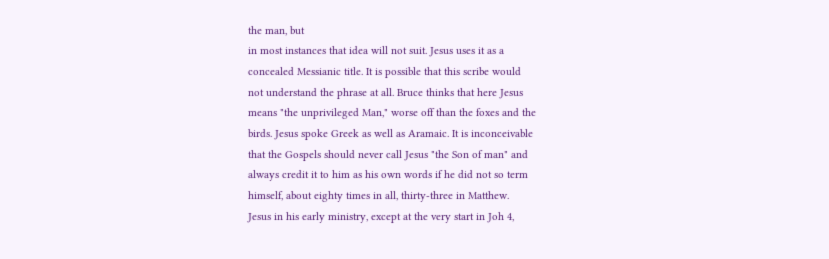the man, but
in most instances that idea will not suit. Jesus uses it as a
concealed Messianic title. It is possible that this scribe would
not understand the phrase at all. Bruce thinks that here Jesus
means "the unprivileged Man," worse off than the foxes and the
birds. Jesus spoke Greek as well as Aramaic. It is inconceivable
that the Gospels should never call Jesus "the Son of man" and
always credit it to him as his own words if he did not so term
himself, about eighty times in all, thirty-three in Matthew.
Jesus in his early ministry, except at the very start in Joh 4,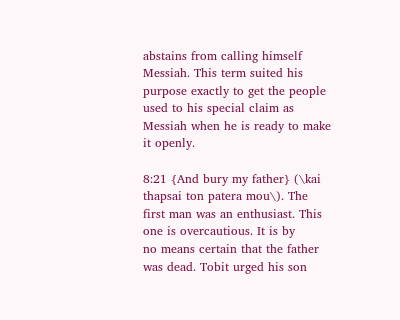abstains from calling himself Messiah. This term suited his
purpose exactly to get the people used to his special claim as
Messiah when he is ready to make it openly.

8:21 {And bury my father} (\kai thapsai ton patera mou\). The
first man was an enthusiast. This one is overcautious. It is by
no means certain that the father was dead. Tobit urged his son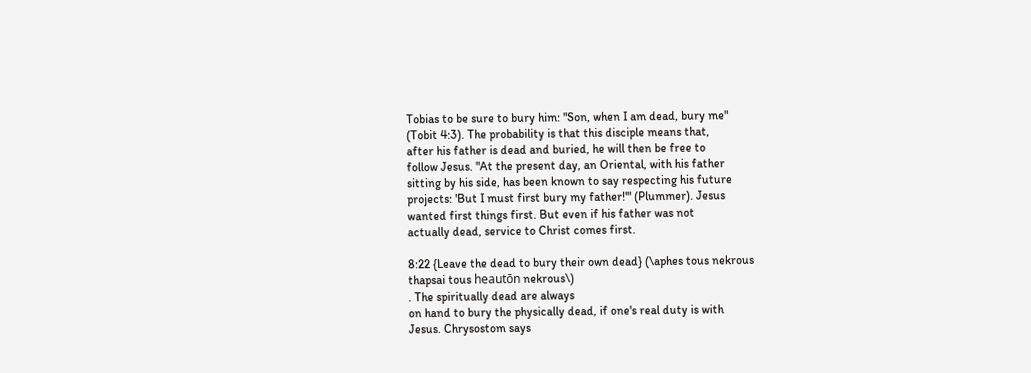Tobias to be sure to bury him: "Son, when I am dead, bury me"
(Tobit 4:3). The probability is that this disciple means that,
after his father is dead and buried, he will then be free to
follow Jesus. "At the present day, an Oriental, with his father
sitting by his side, has been known to say respecting his future
projects: 'But I must first bury my father!'" (Plummer). Jesus
wanted first things first. But even if his father was not
actually dead, service to Christ comes first.

8:22 {Leave the dead to bury their own dead} (\aphes tous nekrous
thapsai tous heautōn nekrous\)
. The spiritually dead are always
on hand to bury the physically dead, if one's real duty is with
Jesus. Chrysostom says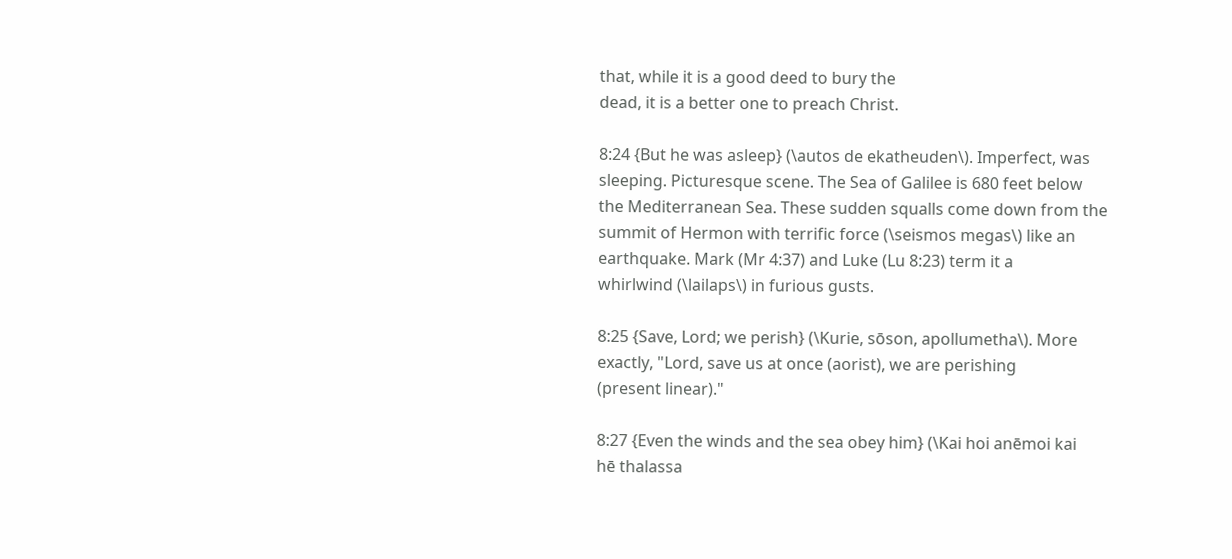that, while it is a good deed to bury the
dead, it is a better one to preach Christ.

8:24 {But he was asleep} (\autos de ekatheuden\). Imperfect, was
sleeping. Picturesque scene. The Sea of Galilee is 680 feet below
the Mediterranean Sea. These sudden squalls come down from the
summit of Hermon with terrific force (\seismos megas\) like an
earthquake. Mark (Mr 4:37) and Luke (Lu 8:23) term it a
whirlwind (\lailaps\) in furious gusts.

8:25 {Save, Lord; we perish} (\Kurie, sōson, apollumetha\). More
exactly, "Lord, save us at once (aorist), we are perishing
(present linear)."

8:27 {Even the winds and the sea obey him} (\Kai hoi anēmoi kai
hē thalassa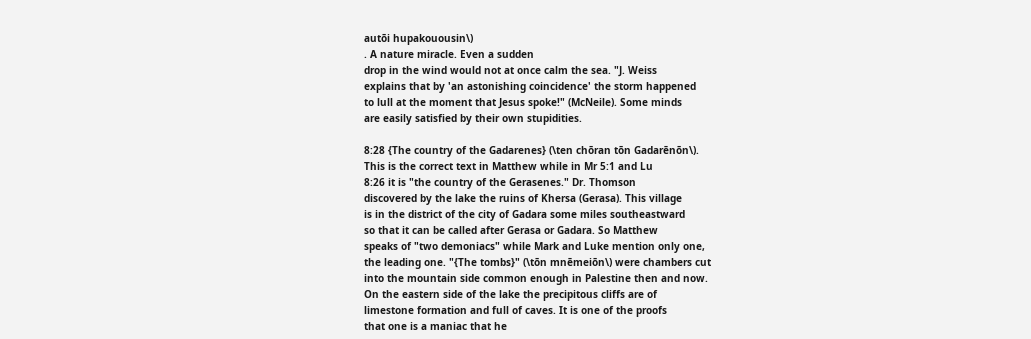autōi hupakouousin\)
. A nature miracle. Even a sudden
drop in the wind would not at once calm the sea. "J. Weiss
explains that by 'an astonishing coincidence' the storm happened
to lull at the moment that Jesus spoke!" (McNeile). Some minds
are easily satisfied by their own stupidities.

8:28 {The country of the Gadarenes} (\ten chōran tōn Gadarēnōn\).
This is the correct text in Matthew while in Mr 5:1 and Lu
8:26 it is "the country of the Gerasenes." Dr. Thomson
discovered by the lake the ruins of Khersa (Gerasa). This village
is in the district of the city of Gadara some miles southeastward
so that it can be called after Gerasa or Gadara. So Matthew
speaks of "two demoniacs" while Mark and Luke mention only one,
the leading one. "{The tombs}" (\tōn mnēmeiōn\) were chambers cut
into the mountain side common enough in Palestine then and now.
On the eastern side of the lake the precipitous cliffs are of
limestone formation and full of caves. It is one of the proofs
that one is a maniac that he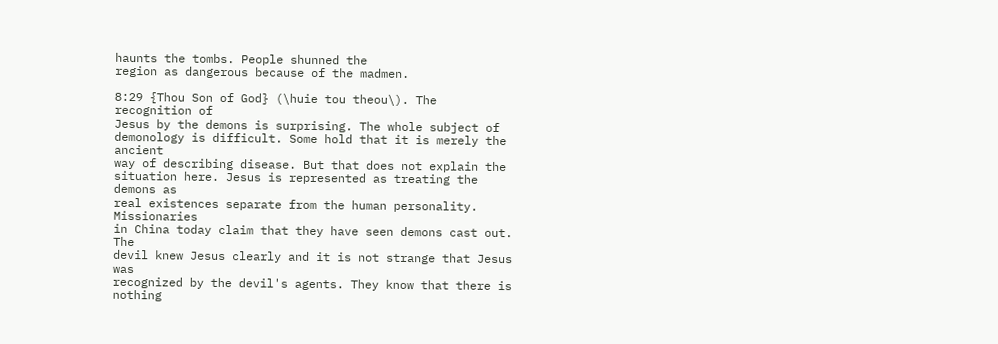haunts the tombs. People shunned the
region as dangerous because of the madmen.

8:29 {Thou Son of God} (\huie tou theou\). The recognition of
Jesus by the demons is surprising. The whole subject of
demonology is difficult. Some hold that it is merely the ancient
way of describing disease. But that does not explain the
situation here. Jesus is represented as treating the demons as
real existences separate from the human personality. Missionaries
in China today claim that they have seen demons cast out. The
devil knew Jesus clearly and it is not strange that Jesus was
recognized by the devil's agents. They know that there is nothing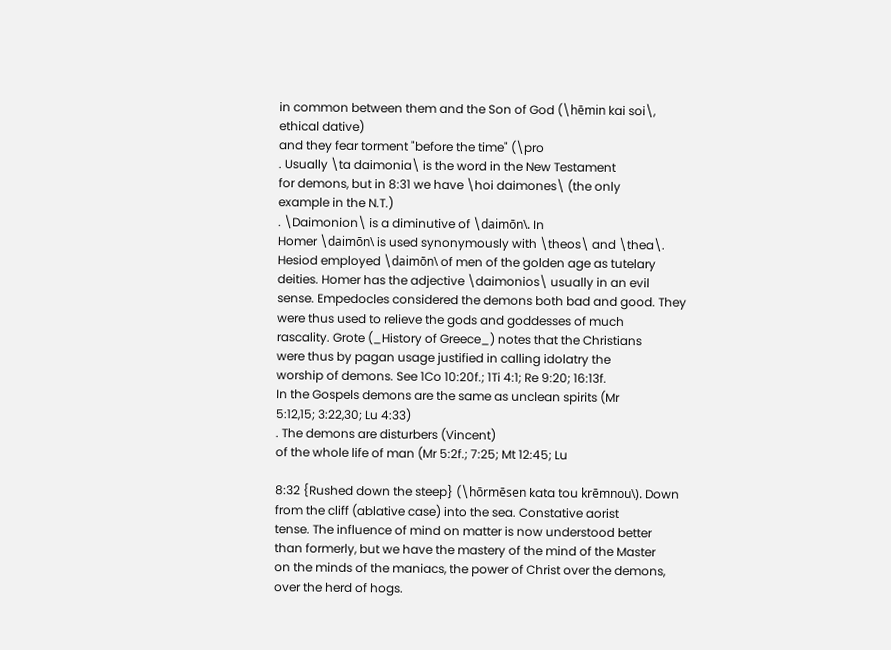in common between them and the Son of God (\hēmin kai soi\,
ethical dative)
and they fear torment "before the time" (\pro
. Usually \ta daimonia\ is the word in the New Testament
for demons, but in 8:31 we have \hoi daimones\ (the only
example in the N.T.)
. \Daimonion\ is a diminutive of \daimōn\. In
Homer \daimōn\ is used synonymously with \theos\ and \thea\.
Hesiod employed \daimōn\ of men of the golden age as tutelary
deities. Homer has the adjective \daimonios\ usually in an evil
sense. Empedocles considered the demons both bad and good. They
were thus used to relieve the gods and goddesses of much
rascality. Grote (_History of Greece_) notes that the Christians
were thus by pagan usage justified in calling idolatry the
worship of demons. See 1Co 10:20f.; 1Ti 4:1; Re 9:20; 16:13f.
In the Gospels demons are the same as unclean spirits (Mr
5:12,15; 3:22,30; Lu 4:33)
. The demons are disturbers (Vincent)
of the whole life of man (Mr 5:2f.; 7:25; Mt 12:45; Lu

8:32 {Rushed down the steep} (\hōrmēsen kata tou krēmnou\). Down
from the cliff (ablative case) into the sea. Constative aorist
tense. The influence of mind on matter is now understood better
than formerly, but we have the mastery of the mind of the Master
on the minds of the maniacs, the power of Christ over the demons,
over the herd of hogs.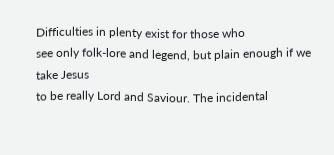Difficulties in plenty exist for those who
see only folk-lore and legend, but plain enough if we take Jesus
to be really Lord and Saviour. The incidental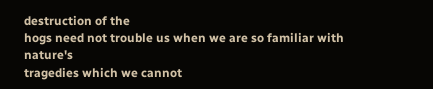destruction of the
hogs need not trouble us when we are so familiar with nature's
tragedies which we cannot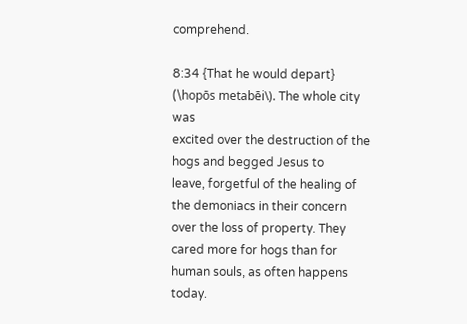comprehend.

8:34 {That he would depart} (\hopōs metabēi\). The whole city was
excited over the destruction of the hogs and begged Jesus to
leave, forgetful of the healing of the demoniacs in their concern
over the loss of property. They cared more for hogs than for
human souls, as often happens today.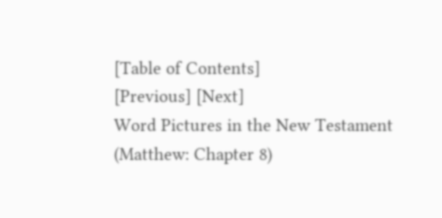[Table of Contents]
[Previous] [Next]
Word Pictures in the New Testament
(Matthew: Chapter 8)